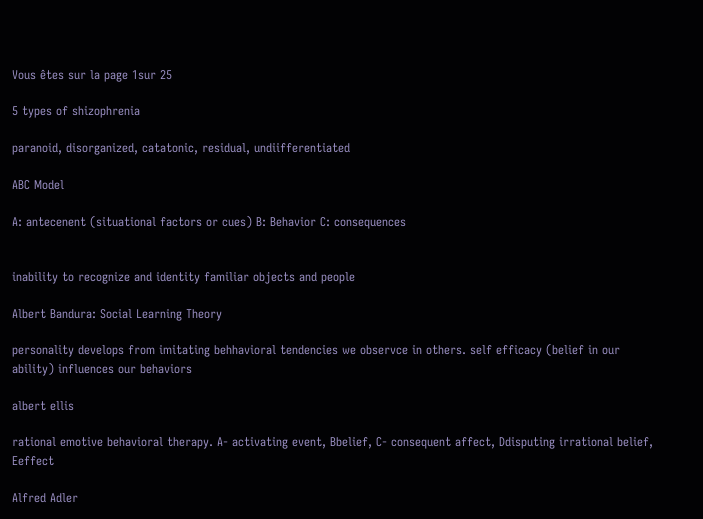Vous êtes sur la page 1sur 25

5 types of shizophrenia

paranoid, disorganized, catatonic, residual, undiifferentiated

ABC Model

A: antecenent (situational factors or cues) B: Behavior C: consequences


inability to recognize and identity familiar objects and people

Albert Bandura: Social Learning Theory

personality develops from imitating behhavioral tendencies we observce in others. self efficacy (belief in our ability) influences our behaviors

albert ellis

rational emotive behavioral therapy. A- activating event, Bbelief, C- consequent affect, Ddisputing irrational belief, Eeffect

Alfred Adler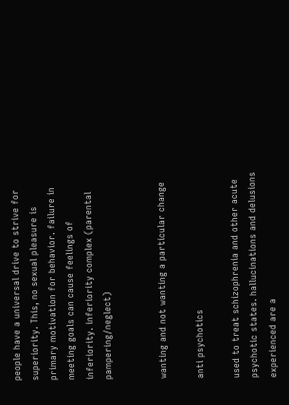people have a universal drive to strive for superiority. This, no sexual pleasure is primary motivation for behavior. failure in meeting goals can cause feelings of inferiority. inferiority complex (parental pampering/neglect)


wanting and not wanting a particular change

anti psychotics

used to treat schizophrenia and other acute psychotic states. hallucinations and delusions experienced are a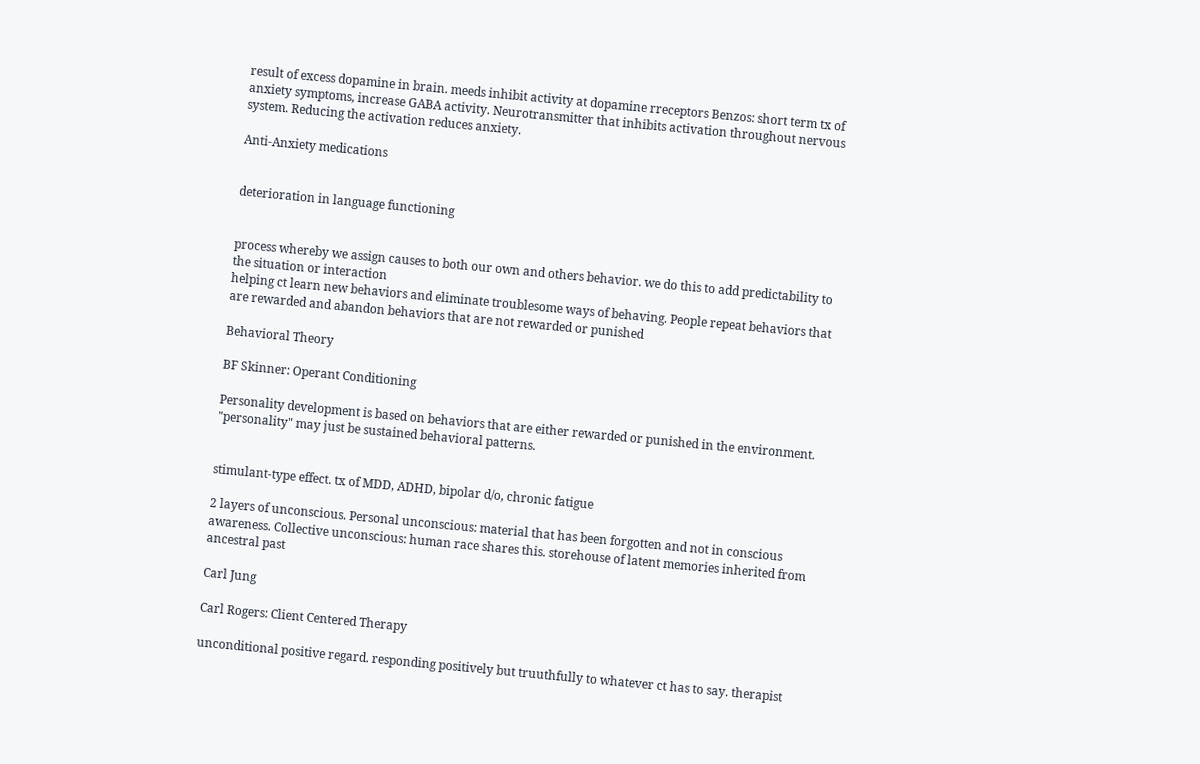result of excess dopamine in brain. meeds inhibit activity at dopamine rreceptors Benzos: short term tx of anxiety symptoms, increase GABA activity. Neurotransmitter that inhibits activation throughout nervous system. Reducing the activation reduces anxiety.

Anti-Anxiety medications


deterioration in language functioning


process whereby we assign causes to both our own and others behavior. we do this to add predictability to the situation or interaction
helping ct learn new behaviors and eliminate troublesome ways of behaving. People repeat behaviors that are rewarded and abandon behaviors that are not rewarded or punished

Behavioral Theory

BF Skinner: Operant Conditioning

Personality development is based on behaviors that are either rewarded or punished in the environment. "personality" may just be sustained behavioral patterns.


stimulant-type effect. tx of MDD, ADHD, bipolar d/o, chronic fatigue

2 layers of unconscious. Personal unconscious: material that has been forgotten and not in conscious awareness. Collective unconscious: human race shares this. storehouse of latent memories inherited from ancestral past

Carl Jung

Carl Rogers: Client Centered Therapy

unconditional positive regard. responding positively but truuthfully to whatever ct has to say. therapist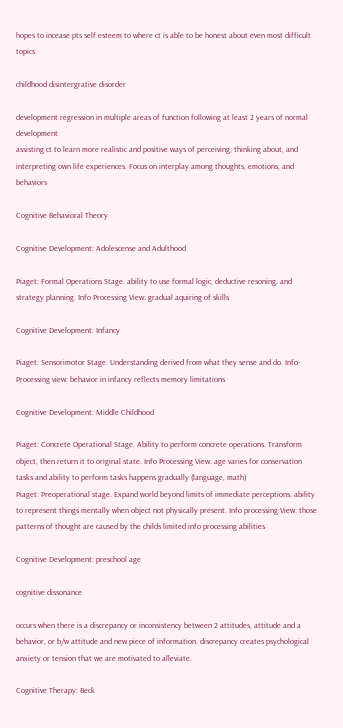hopes to incease pts self esteem to where ct is able to be honest about even most difficult topics

childhood disintergrative disorder

development regression in multiple areas of function following at least 2 years of normal development
assisting ct to learn more realistic and positive ways of perceiving, thinking about, and interpreting own life experiences. Focus on interplay among thoughts, emotions, and behaviors

Cognitive Behavioral Theory

Cognitive Development: Adolescense and Adulthood

Piaget: Formal Operations Stage. ability to use formal logic, deductive resoning, and strategy planning. Info Processing View: gradual aquiring of skills

Cognitive Development: Infancy

Piaget: Sensorimotor Stage. Understanding derived from what they sense and do. Info-Processing view: behavior in infancy reflects memory limitations

Cognitive Development: Middle Childhood

Piaget: Concrete Operational Stage. Ability to perform concrete operations. Transform object, then return it to original state. Info Processing View: age varies for conservation tasks and ability to perform tasks happens gradually (language, math)
Piaget: Preoperational stage. Expand world beyond limits of immediate perceptions. ability to represent things mentally when object not physically present. Info processing View: those patterns of thought are caused by the childs limited info processing abilities

Cognitive Development: preschool age

cognitive dissonance

occurs when there is a discrepancy or inconsistency between 2 attitudes, attitude and a behavior, or b/w attitude and new piece of information. discrepancy creates psychological anxiety or tension that we are motivated to alleviate.

Cognitive Therapy: Beck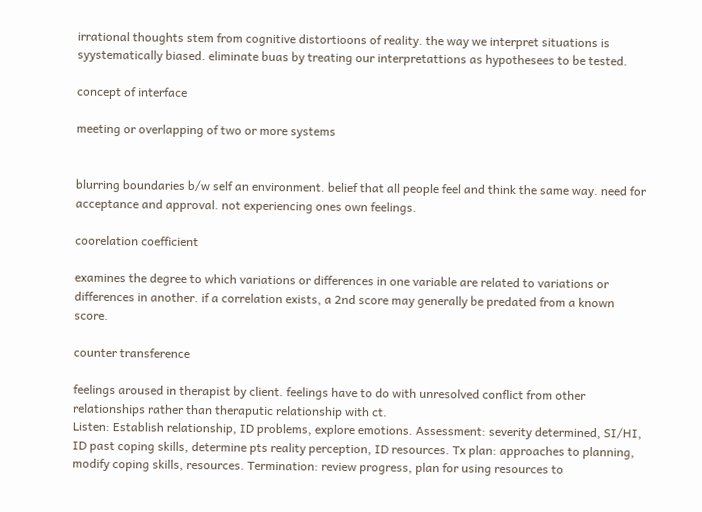irrational thoughts stem from cognitive distortioons of reality. the way we interpret situations is syystematically biased. eliminate buas by treating our interpretattions as hypothesees to be tested.

concept of interface

meeting or overlapping of two or more systems


blurring boundaries b/w self an environment. belief that all people feel and think the same way. need for acceptance and approval. not experiencing ones own feelings.

coorelation coefficient

examines the degree to which variations or differences in one variable are related to variations or differences in another. if a correlation exists, a 2nd score may generally be predated from a known score.

counter transference

feelings aroused in therapist by client. feelings have to do with unresolved conflict from other relationships rather than theraputic relationship with ct.
Listen: Establish relationship, ID problems, explore emotions. Assessment: severity determined, SI/HI, ID past coping skills, determine pts reality perception, ID resources. Tx plan: approaches to planning, modify coping skills, resources. Termination: review progress, plan for using resources to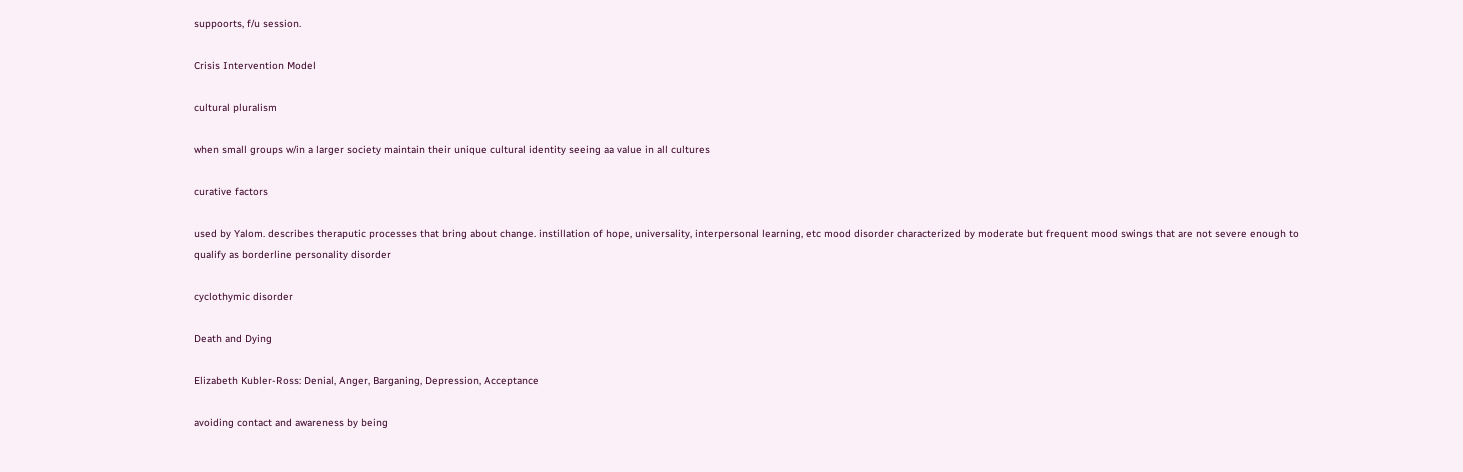suppoorts, f/u session.

Crisis Intervention Model

cultural pluralism

when small groups w/in a larger society maintain their unique cultural identity seeing aa value in all cultures

curative factors

used by Yalom. describes theraputic processes that bring about change. instillation of hope, universality, interpersonal learning, etc mood disorder characterized by moderate but frequent mood swings that are not severe enough to qualify as borderline personality disorder

cyclothymic disorder

Death and Dying

Elizabeth Kubler-Ross: Denial, Anger, Barganing, Depression, Acceptance

avoiding contact and awareness by being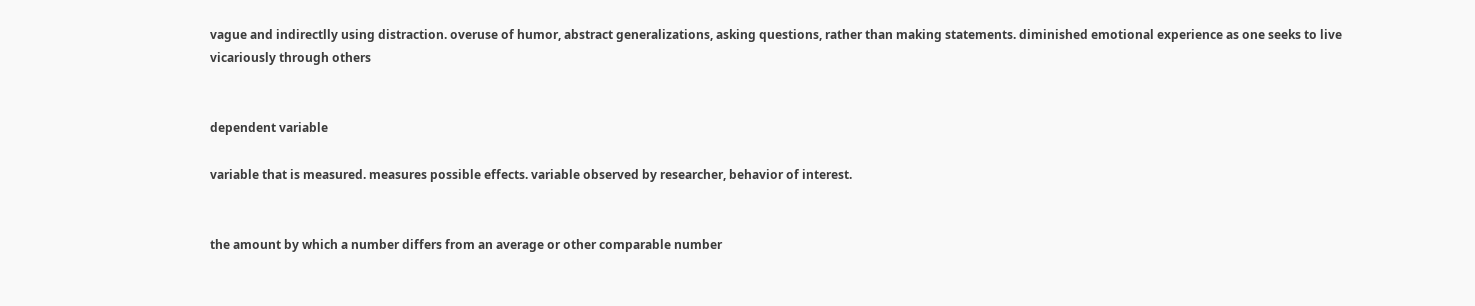vague and indirectlly using distraction. overuse of humor, abstract generalizations, asking questions, rather than making statements. diminished emotional experience as one seeks to live vicariously through others


dependent variable

variable that is measured. measures possible effects. variable observed by researcher, behavior of interest.


the amount by which a number differs from an average or other comparable number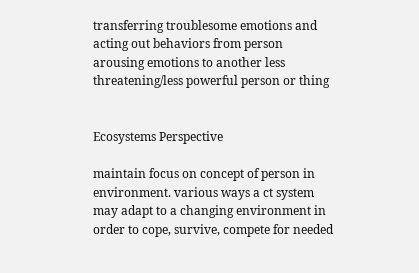transferring troublesome emotions and acting out behaviors from person arousing emotions to another less threatening/less powerful person or thing


Ecosystems Perspective

maintain focus on concept of person in environment. various ways a ct system may adapt to a changing environment in order to cope, survive, compete for needed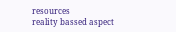resources
reality bassed aspect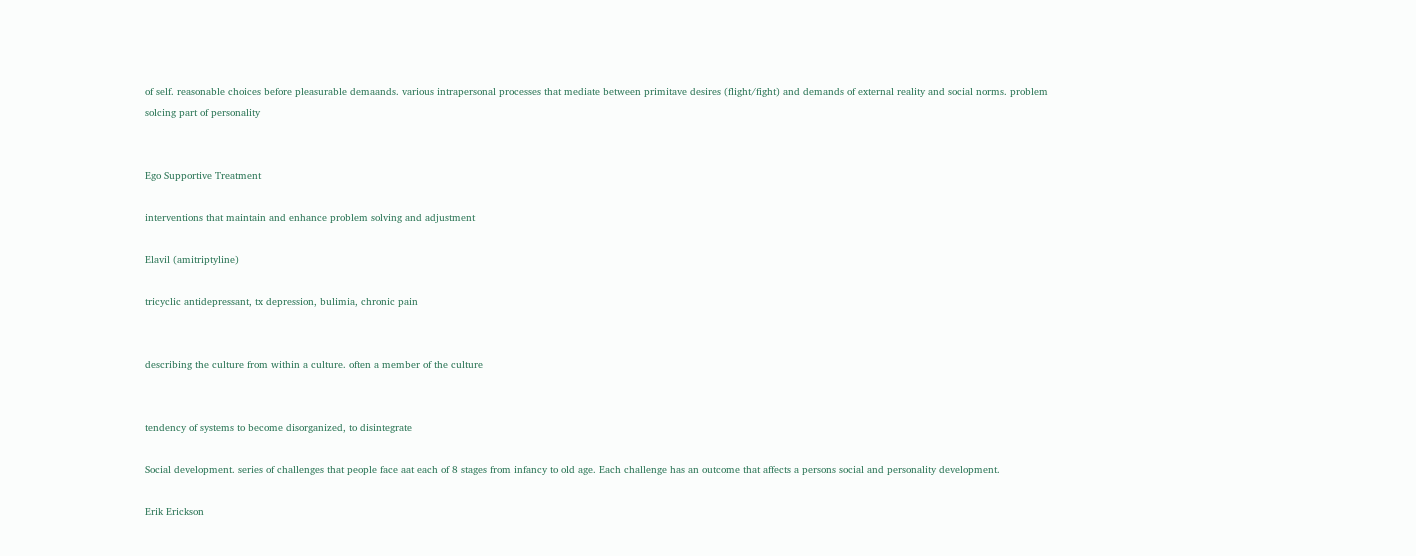of self. reasonable choices before pleasurable demaands. various intrapersonal processes that mediate between primitave desires (flight/fight) and demands of external reality and social norms. problem solcing part of personality


Ego Supportive Treatment

interventions that maintain and enhance problem solving and adjustment

Elavil (amitriptyline)

tricyclic antidepressant, tx depression, bulimia, chronic pain


describing the culture from within a culture. often a member of the culture


tendency of systems to become disorganized, to disintegrate

Social development. series of challenges that people face aat each of 8 stages from infancy to old age. Each challenge has an outcome that affects a persons social and personality development.

Erik Erickson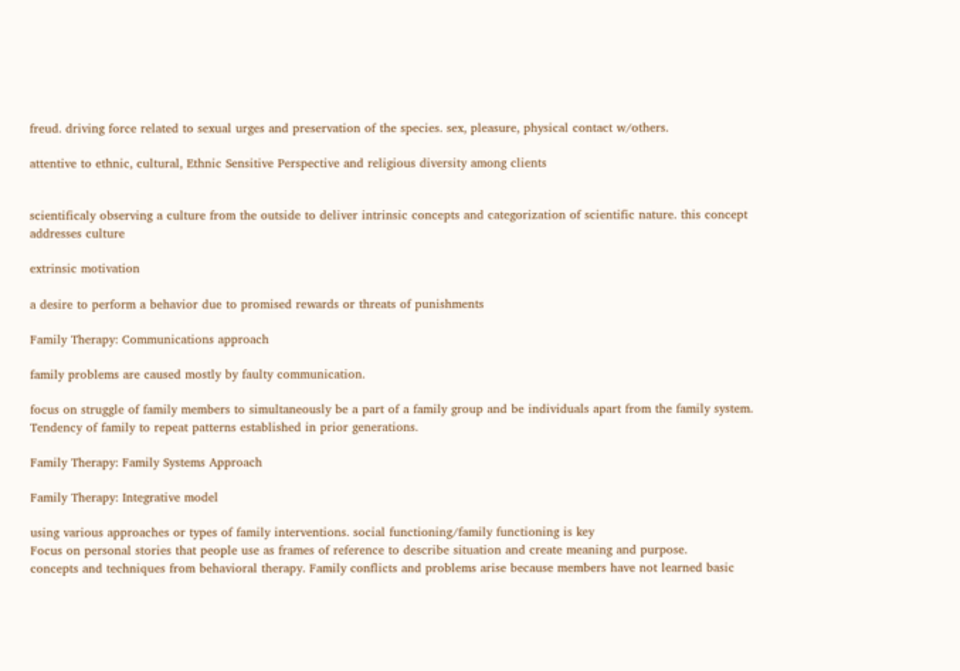freud. driving force related to sexual urges and preservation of the species. sex, pleasure, physical contact w/others.

attentive to ethnic, cultural, Ethnic Sensitive Perspective and religious diversity among clients


scientificaly observing a culture from the outside to deliver intrinsic concepts and categorization of scientific nature. this concept addresses culture

extrinsic motivation

a desire to perform a behavior due to promised rewards or threats of punishments

Family Therapy: Communications approach

family problems are caused mostly by faulty communication.

focus on struggle of family members to simultaneously be a part of a family group and be individuals apart from the family system. Tendency of family to repeat patterns established in prior generations.

Family Therapy: Family Systems Approach

Family Therapy: Integrative model

using various approaches or types of family interventions. social functioning/family functioning is key
Focus on personal stories that people use as frames of reference to describe situation and create meaning and purpose.
concepts and techniques from behavioral therapy. Family conflicts and problems arise because members have not learned basic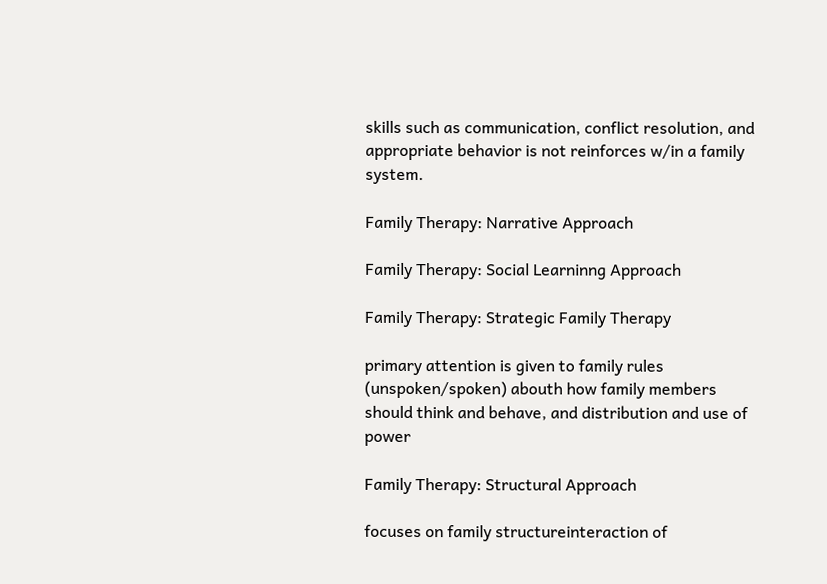skills such as communication, conflict resolution, and appropriate behavior is not reinforces w/in a family system.

Family Therapy: Narrative Approach

Family Therapy: Social Learninng Approach

Family Therapy: Strategic Family Therapy

primary attention is given to family rules (unspoken/spoken) abouth how family members should think and behave, and distribution and use of power

Family Therapy: Structural Approach

focuses on family structureinteraction of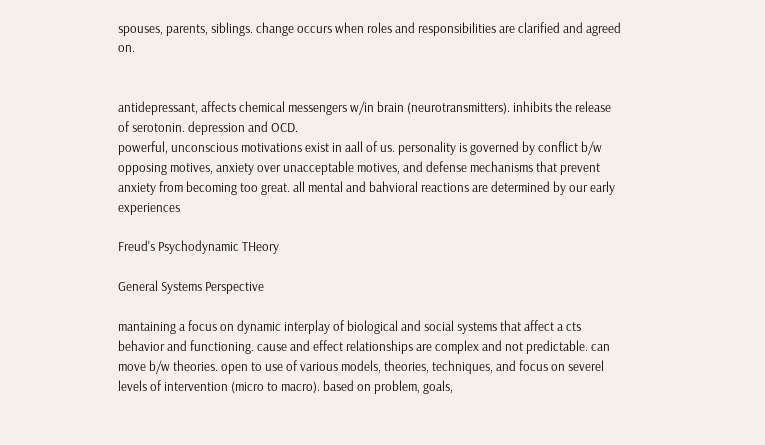spouses, parents, siblings. change occurs when roles and responsibilities are clarified and agreed on.


antidepressant, affects chemical messengers w/in brain (neurotransmitters). inhibits the release of serotonin. depression and OCD.
powerful, unconscious motivations exist in aall of us. personality is governed by conflict b/w opposing motives, anxiety over unacceptable motives, and defense mechanisms that prevent anxiety from becoming too great. all mental and bahvioral reactions are determined by our early experiences

Freud's Psychodynamic THeory

General Systems Perspective

mantaining a focus on dynamic interplay of biological and social systems that affect a cts behavior and functioning. cause and effect relationships are complex and not predictable. can move b/w theories. open to use of various models, theories, techniques, and focus on severel levels of intervention (micro to macro). based on problem, goals,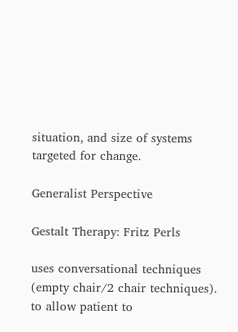situation, and size of systems targeted for change.

Generalist Perspective

Gestalt Therapy: Fritz Perls

uses conversational techniques (empty chair/2 chair techniques). to allow patient to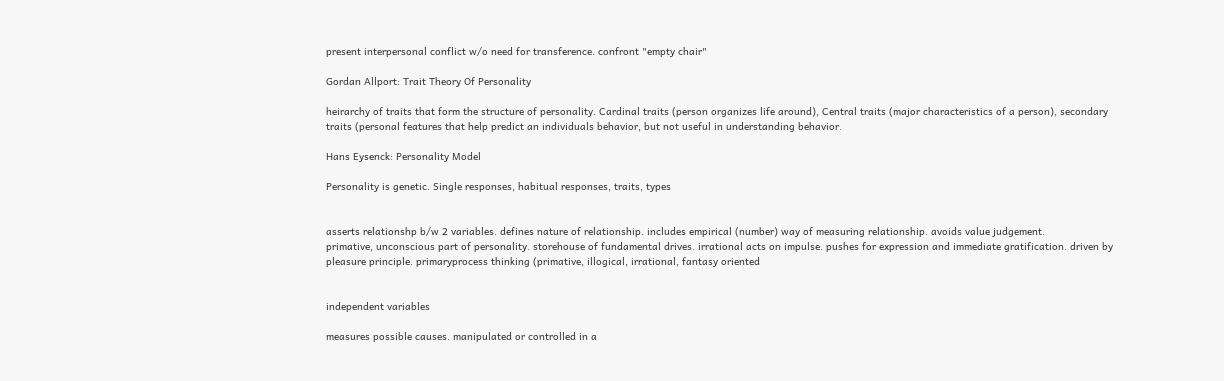present interpersonal conflict w/o need for transference. confront "empty chair"

Gordan Allport: Trait Theory Of Personality

heirarchy of traits that form the structure of personality. Cardinal traits (person organizes life around), Central traits (major characteristics of a person), secondary traits (personal features that help predict an individuals behavior, but not useful in understanding behavior.

Hans Eysenck: Personality Model

Personality is genetic. Single responses, habitual responses, traits, types


asserts relationshp b/w 2 variables. defines nature of relationship. includes empirical (number) way of measuring relationship. avoids value judgement.
primative, unconscious part of personality. storehouse of fundamental drives. irrational acts on impulse. pushes for expression and immediate gratification. driven by pleasure principle. primaryprocess thinking (primative, illogical, irrational, fantasy oriented


independent variables

measures possible causes. manipulated or controlled in a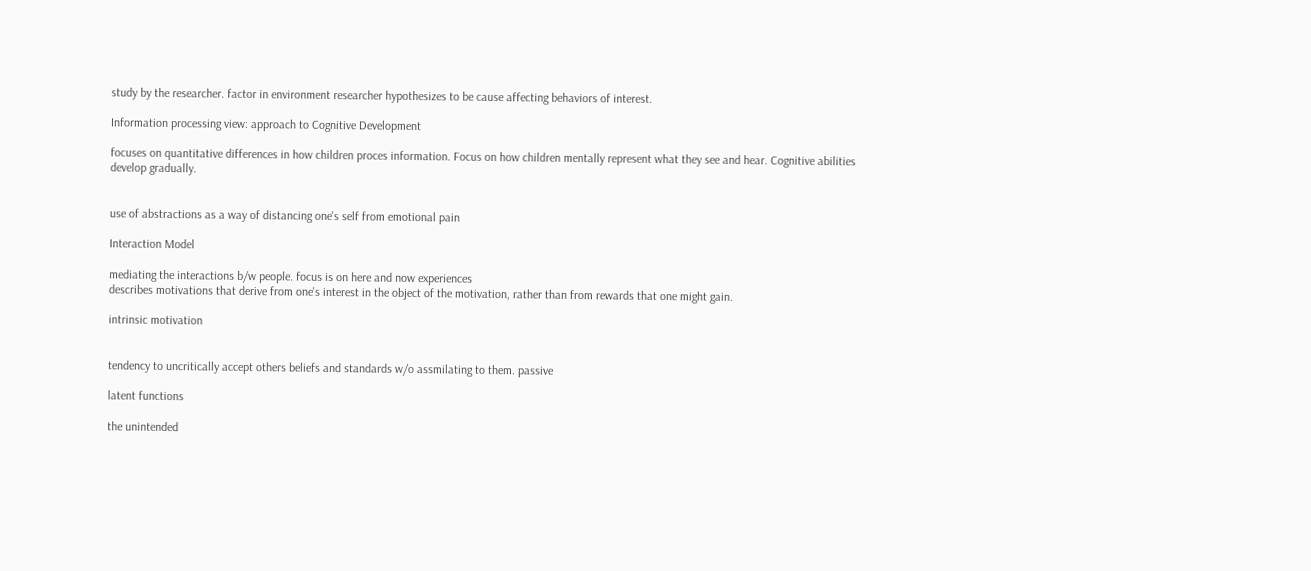study by the researcher. factor in environment researcher hypothesizes to be cause affecting behaviors of interest.

Information processing view: approach to Cognitive Development

focuses on quantitative differences in how children proces information. Focus on how children mentally represent what they see and hear. Cognitive abilities develop gradually.


use of abstractions as a way of distancing one's self from emotional pain

Interaction Model

mediating the interactions b/w people. focus is on here and now experiences
describes motivations that derive from one's interest in the object of the motivation, rather than from rewards that one might gain.

intrinsic motivation


tendency to uncritically accept others beliefs and standards w/o assmilating to them. passive

latent functions

the unintended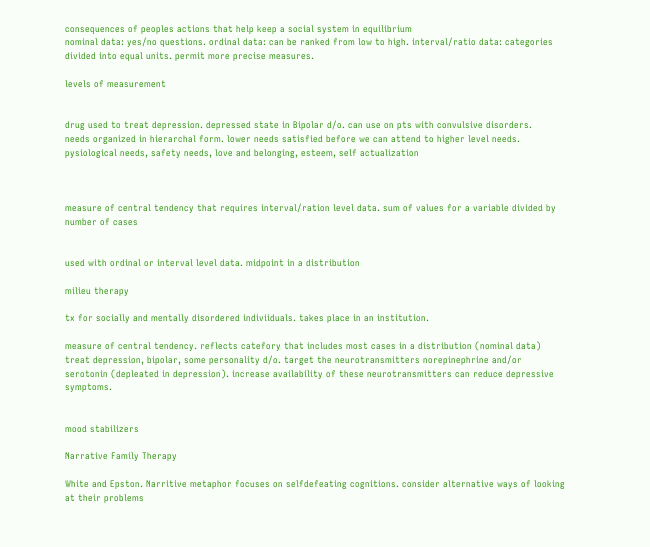consequences of peoples actions that help keep a social system in equilibrium
nominal data: yes/no questions. ordinal data: can be ranked from low to high. interval/ratio data: categories divided into equal units. permit more precise measures.

levels of measurement


drug used to treat depression. depressed state in Bipolar d/o. can use on pts with convulsive disorders.
needs organized in hierarchal form. lower needs satisfied before we can attend to higher level needs. pysiological needs, safety needs, love and belonging, esteem, self actualization



measure of central tendency that requires interval/ration level data. sum of values for a variable divided by number of cases


used with ordinal or interval level data. midpoint in a distribution

milieu therapy

tx for socially and mentally disordered indiviiduals. takes place in an institution.

measure of central tendency. reflects catefory that includes most cases in a distribution (nominal data)
treat depression, bipolar, some personality d/o. target the neurotransmitters norepinephrine and/or serotonin (depleated in depression). increase availability of these neurotransmitters can reduce depressive symptoms.


mood stabilizers

Narrative Family Therapy

White and Epston. Narritive metaphor focuses on selfdefeating cognitions. consider alternative ways of looking at their problems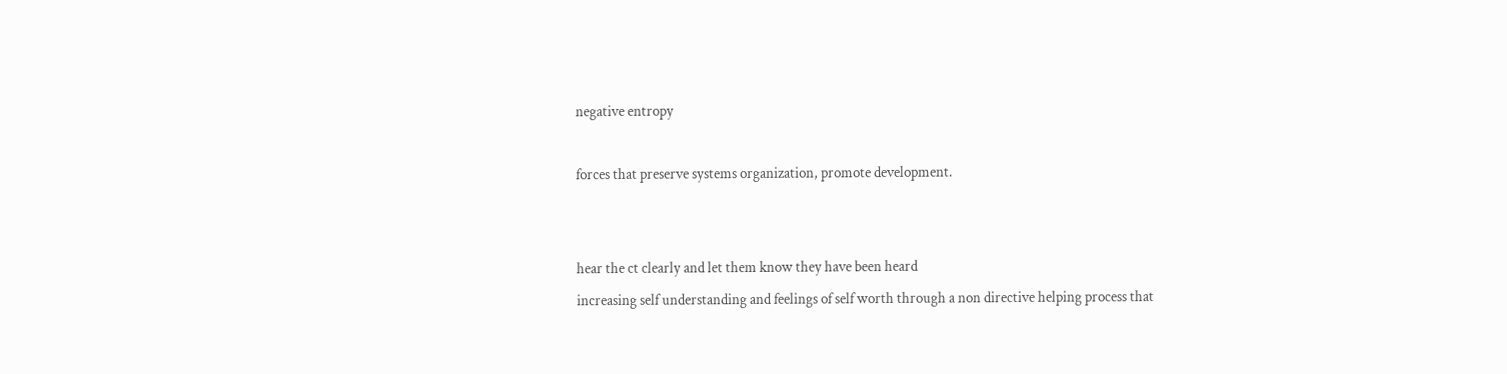negative entropy

forces that preserve systems organization, promote development.


hear the ct clearly and let them know they have been heard
increasing self understanding and feelings of self worth through a non directive helping process that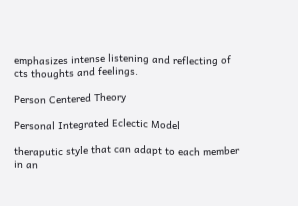emphasizes intense listening and reflecting of cts thoughts and feelings.

Person Centered Theory

Personal Integrated Eclectic Model

theraputic style that can adapt to each member in an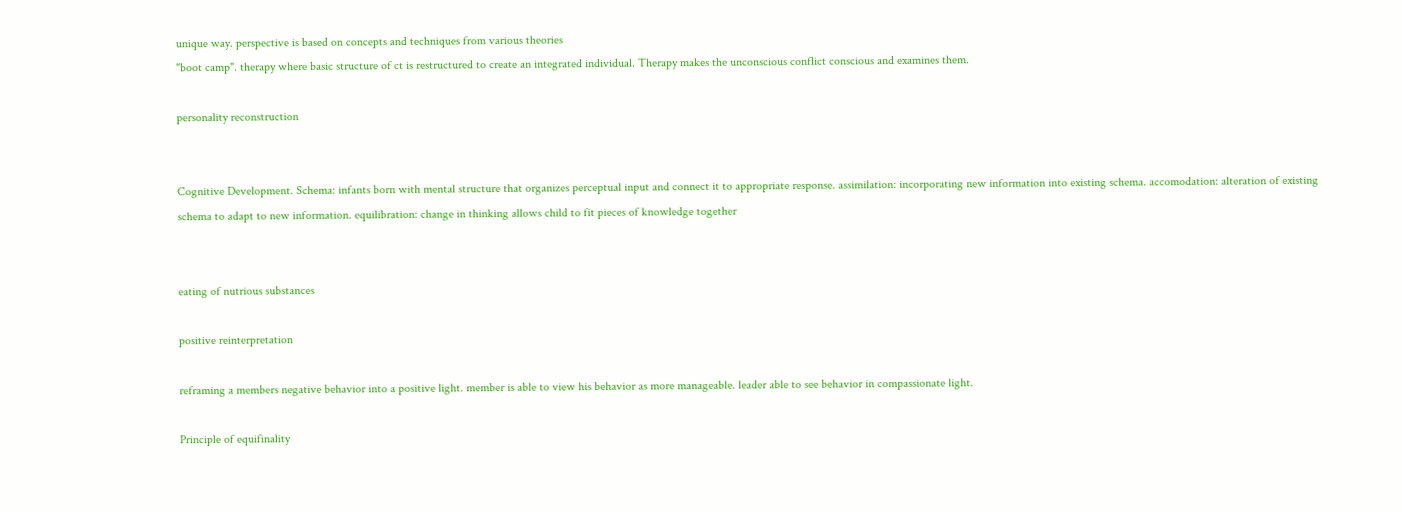unique way. perspective is based on concepts and techniques from various theories
"boot camp". therapy where basic structure of ct is restructured to create an integrated individual. Therapy makes the unconscious conflict conscious and examines them.

personality reconstruction


Cognitive Development. Schema: infants born with mental structure that organizes perceptual input and connect it to appropriate response. assimilation: incorporating new information into existing schema. accomodation: alteration of existing schema to adapt to new information. equilibration: change in thinking allows child to fit pieces of knowledge together


eating of nutrious substances

positive reinterpretation

reframing a members negative behavior into a positive light. member is able to view his behavior as more manageable. leader able to see behavior in compassionate light.

Principle of equifinality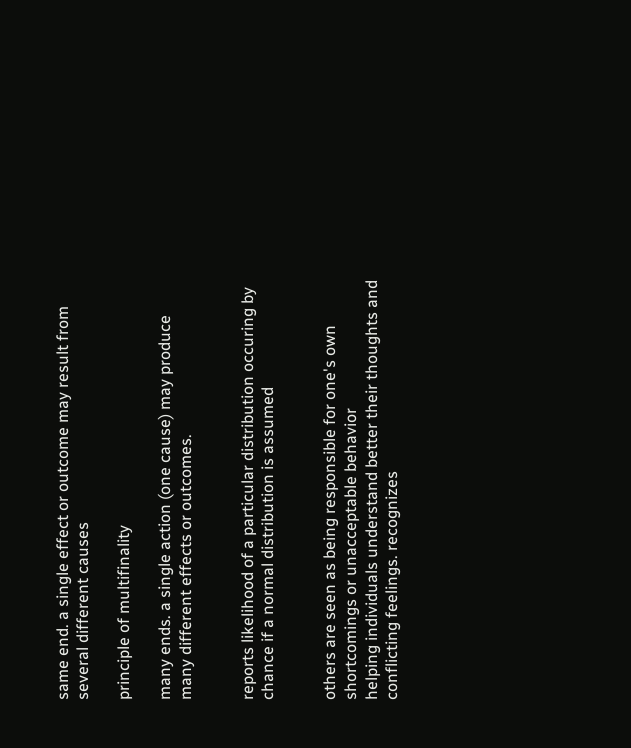same end. a single effect or outcome may result from several different causes

principle of multifinality

many ends. a single action (one cause) may produce many different effects or outcomes.


reports likelihood of a particular distribution occuring by chance if a normal distribution is assumed


others are seen as being responsible for one's own shortcomings or unacceptable behavior
helping individuals understand better their thoughts and conflicting feelings. recognizes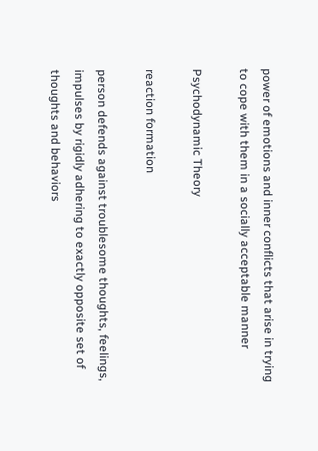power of emotions and inner conflicts that arise in trying to cope with them in a socially acceptable manner

Psychodynamic Theory

reaction formation

person defends against troublesome thoughts, feelings, impulses by rigidly adhering to exactly opposite set of thoughts and behaviors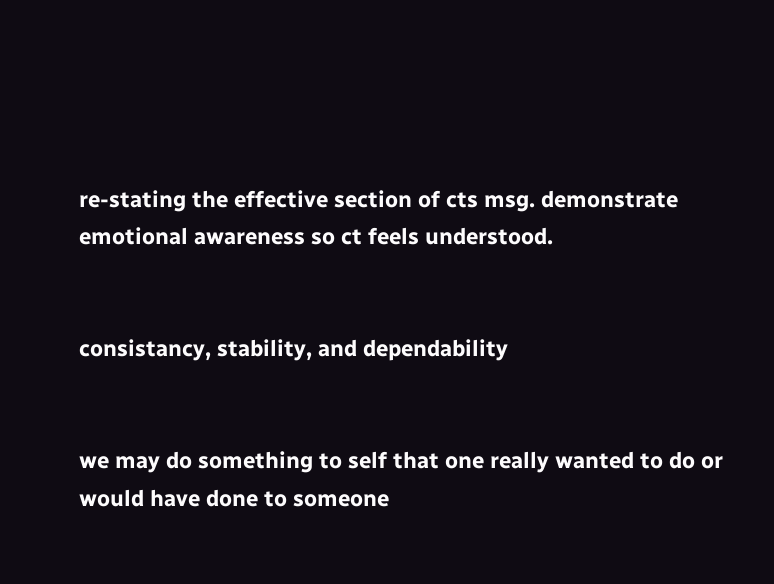re-stating the effective section of cts msg. demonstrate emotional awareness so ct feels understood.


consistancy, stability, and dependability


we may do something to self that one really wanted to do or would have done to someone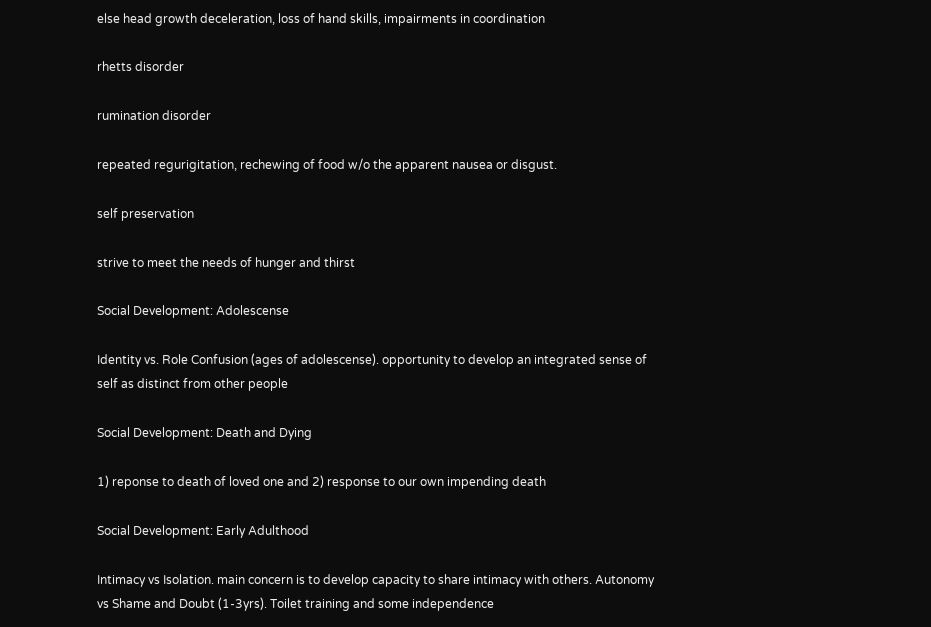else head growth deceleration, loss of hand skills, impairments in coordination

rhetts disorder

rumination disorder

repeated regurigitation, rechewing of food w/o the apparent nausea or disgust.

self preservation

strive to meet the needs of hunger and thirst

Social Development: Adolescense

Identity vs. Role Confusion (ages of adolescense). opportunity to develop an integrated sense of self as distinct from other people

Social Development: Death and Dying

1) reponse to death of loved one and 2) response to our own impending death

Social Development: Early Adulthood

Intimacy vs Isolation. main concern is to develop capacity to share intimacy with others. Autonomy vs Shame and Doubt (1-3yrs). Toilet training and some independence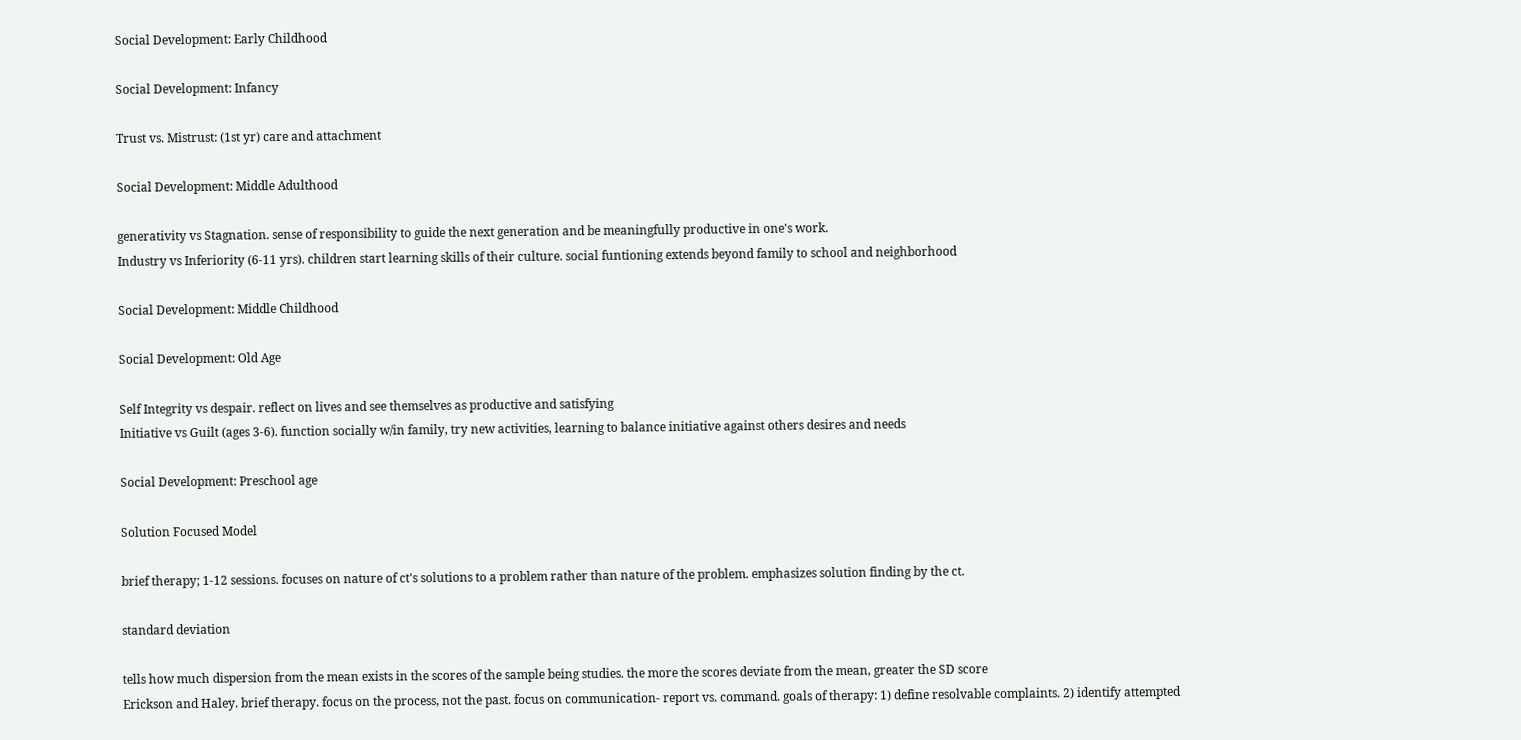Social Development: Early Childhood

Social Development: Infancy

Trust vs. Mistrust: (1st yr) care and attachment

Social Development: Middle Adulthood

generativity vs Stagnation. sense of responsibility to guide the next generation and be meaningfully productive in one's work.
Industry vs Inferiority (6-11 yrs). children start learning skills of their culture. social funtioning extends beyond family to school and neighborhood

Social Development: Middle Childhood

Social Development: Old Age

Self Integrity vs despair. reflect on lives and see themselves as productive and satisfying
Initiative vs Guilt (ages 3-6). function socially w/in family, try new activities, learning to balance initiative against others desires and needs

Social Development: Preschool age

Solution Focused Model

brief therapy; 1-12 sessions. focuses on nature of ct's solutions to a problem rather than nature of the problem. emphasizes solution finding by the ct.

standard deviation

tells how much dispersion from the mean exists in the scores of the sample being studies. the more the scores deviate from the mean, greater the SD score
Erickson and Haley. brief therapy. focus on the process, not the past. focus on communication- report vs. command. goals of therapy: 1) define resolvable complaints. 2) identify attempted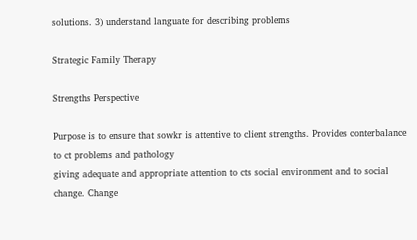solutions. 3) understand languate for describing problems

Strategic Family Therapy

Strengths Perspective

Purpose is to ensure that sowkr is attentive to client strengths. Provides conterbalance to ct problems and pathology
giving adequate and appropriate attention to cts social environment and to social change. Change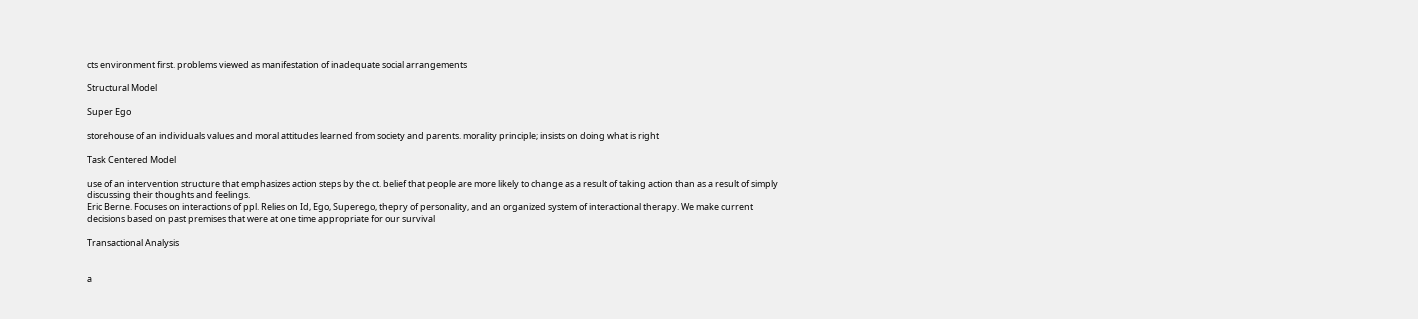cts environment first. problems viewed as manifestation of inadequate social arrangements

Structural Model

Super Ego

storehouse of an individuals values and moral attitudes learned from society and parents. morality principle; insists on doing what is right

Task Centered Model

use of an intervention structure that emphasizes action steps by the ct. belief that people are more likely to change as a result of taking action than as a result of simply discussing their thoughts and feelings.
Eric Berne. Focuses on interactions of ppl. Relies on Id, Ego, Superego, thepry of personality, and an organized system of interactional therapy. We make current decisions based on past premises that were at one time appropriate for our survival

Transactional Analysis


a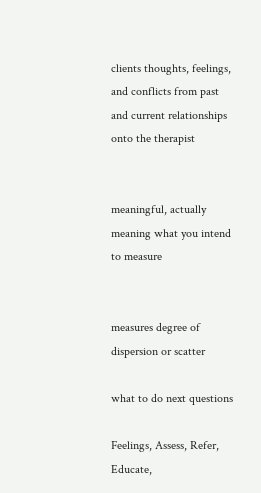clients thoughts, feelings, and conflicts from past and current relationships onto the therapist


meaningful, actually meaning what you intend to measure


measures degree of dispersion or scatter

what to do next questions

Feelings, Assess, Refer, Educate,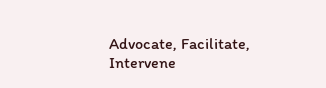Advocate, Facilitate, Intervene